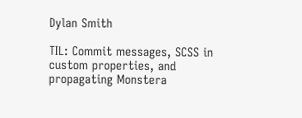Dylan Smith

TIL: Commit messages, SCSS in custom properties, and propagating Monstera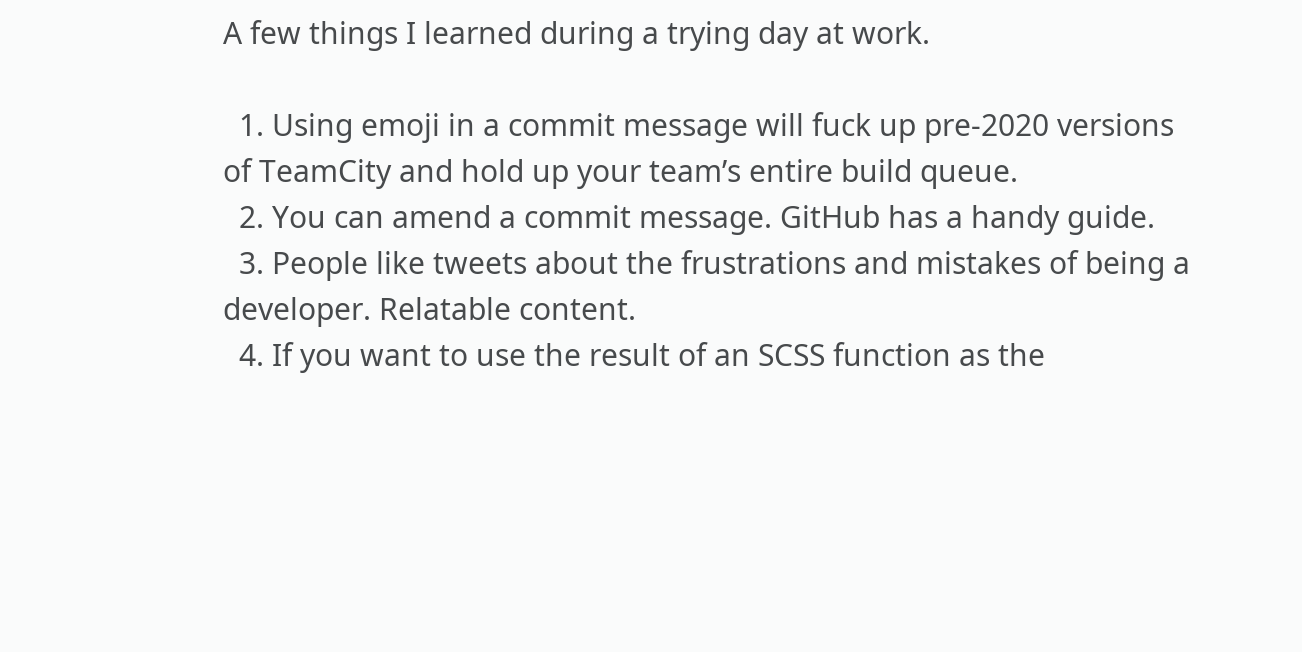A few things I learned during a trying day at work.

  1. Using emoji in a commit message will fuck up pre-2020 versions of TeamCity and hold up your team’s entire build queue.
  2. You can amend a commit message. GitHub has a handy guide.
  3. People like tweets about the frustrations and mistakes of being a developer. Relatable content.
  4. If you want to use the result of an SCSS function as the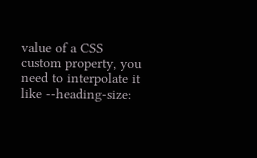value of a CSS custom property, you need to interpolate it like --heading-size: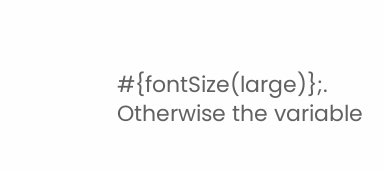#{fontSize(large)};. Otherwise the variable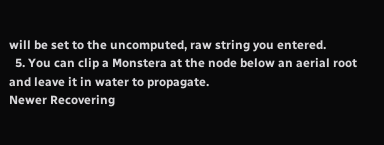will be set to the uncomputed, raw string you entered.
  5. You can clip a Monstera at the node below an aerial root and leave it in water to propagate.
Newer Recovering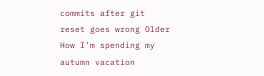commits after git reset goes wrong Older How I’m spending my autumn vacation